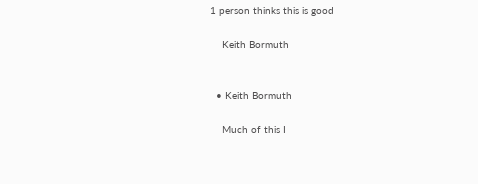1 person thinks this is good

    Keith Bormuth


  • Keith Bormuth

    Much of this I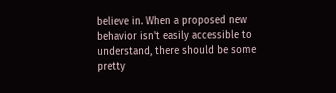believe in. When a proposed new behavior isn't easily accessible to understand, there should be some pretty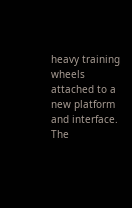heavy training wheels attached to a new platform and interface. The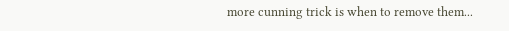more cunning trick is when to remove them...